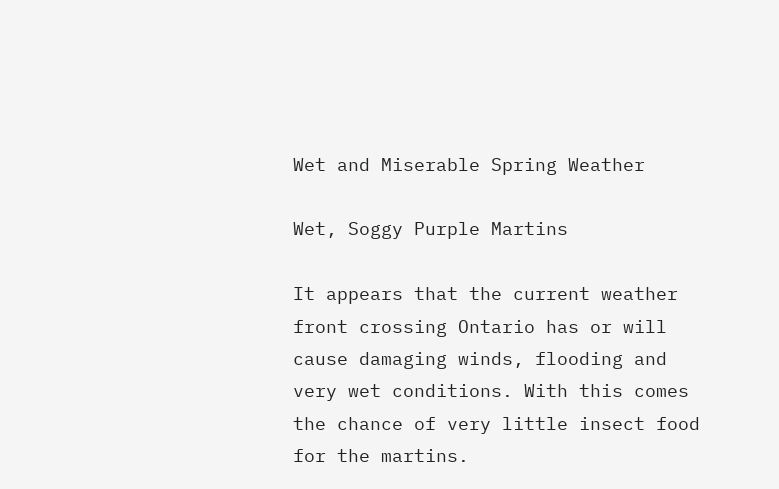Wet and Miserable Spring Weather

Wet, Soggy Purple Martins

It appears that the current weather front crossing Ontario has or will cause damaging winds, flooding and very wet conditions. With this comes the chance of very little insect food for the martins.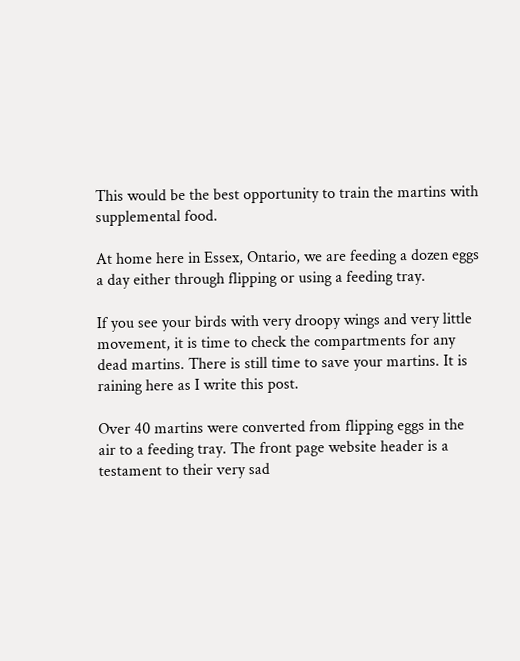This would be the best opportunity to train the martins with supplemental food.

At home here in Essex, Ontario, we are feeding a dozen eggs a day either through flipping or using a feeding tray.

If you see your birds with very droopy wings and very little movement, it is time to check the compartments for any dead martins. There is still time to save your martins. It is raining here as I write this post.

Over 40 martins were converted from flipping eggs in the air to a feeding tray. The front page website header is a testament to their very sad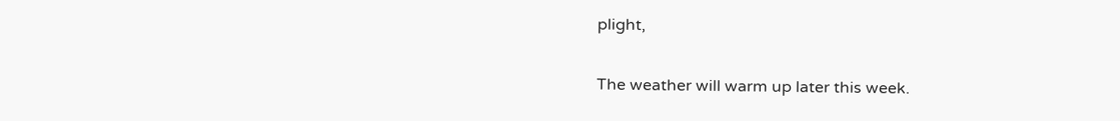plight,

The weather will warm up later this week.